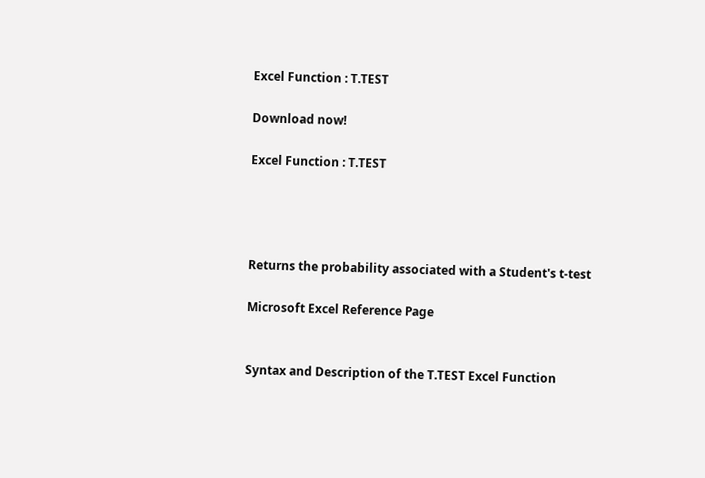Excel Function : T.TEST

Download now!

Excel Function : T.TEST




Returns the probability associated with a Student's t-test

Microsoft Excel Reference Page


Syntax and Description of the T.TEST Excel Function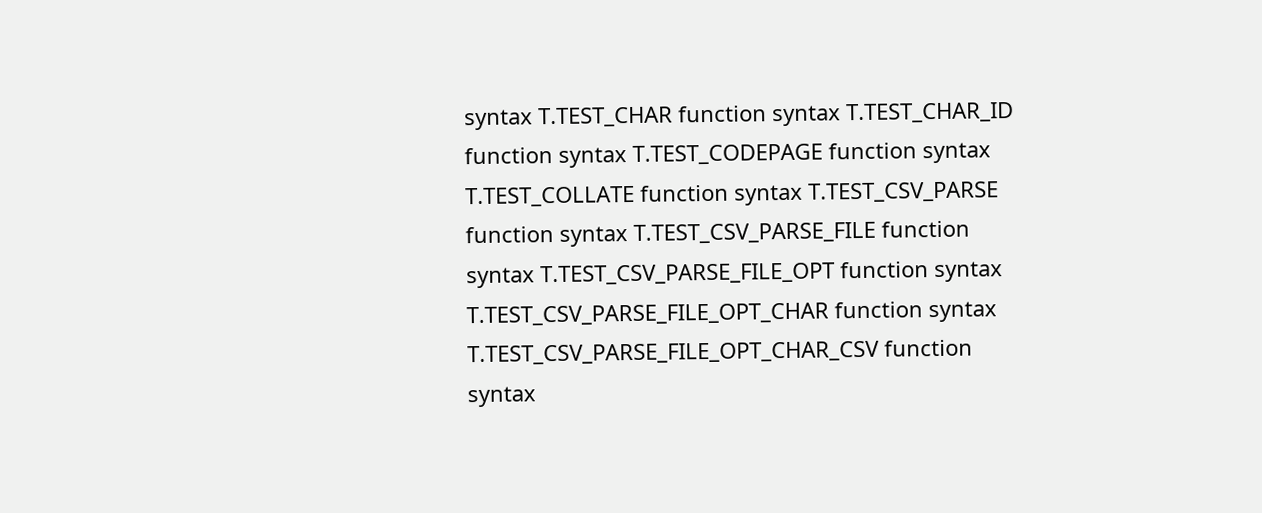syntax T.TEST_CHAR function syntax T.TEST_CHAR_ID function syntax T.TEST_CODEPAGE function syntax T.TEST_COLLATE function syntax T.TEST_CSV_PARSE function syntax T.TEST_CSV_PARSE_FILE function syntax T.TEST_CSV_PARSE_FILE_OPT function syntax T.TEST_CSV_PARSE_FILE_OPT_CHAR function syntax T.TEST_CSV_PARSE_FILE_OPT_CHAR_CSV function syntax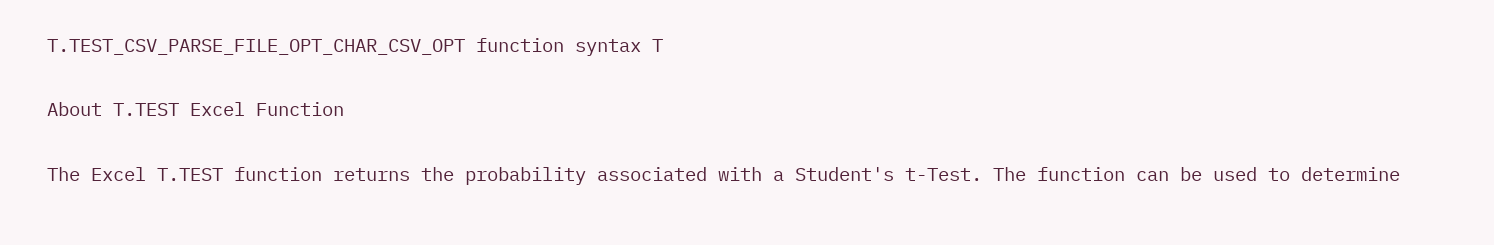T.TEST_CSV_PARSE_FILE_OPT_CHAR_CSV_OPT function syntax T

About T.TEST Excel Function

The Excel T.TEST function returns the probability associated with a Student's t-Test. The function can be used to determine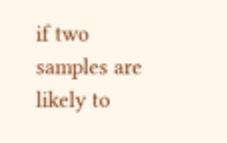if two samples are likely to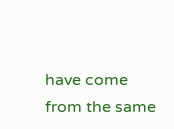have come from the same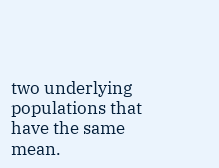two underlying populations that have the same mean.